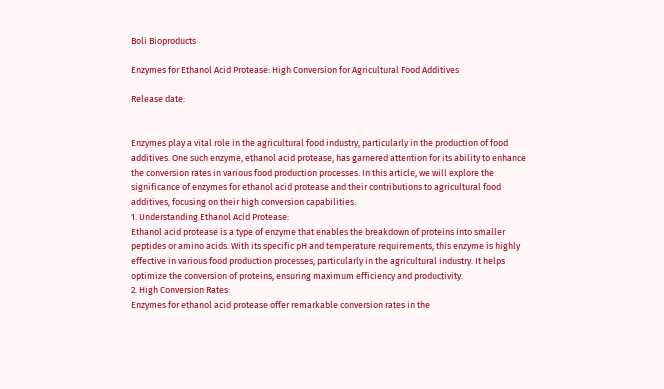Boli Bioproducts

Enzymes for Ethanol Acid Protease: High Conversion for Agricultural Food Additives

Release date:


Enzymes play a vital role in the agricultural food industry, particularly in the production of food additives. One such enzyme, ethanol acid protease, has garnered attention for its ability to enhance the conversion rates in various food production processes. In this article, we will explore the significance of enzymes for ethanol acid protease and their contributions to agricultural food additives, focusing on their high conversion capabilities.
1. Understanding Ethanol Acid Protease:
Ethanol acid protease is a type of enzyme that enables the breakdown of proteins into smaller peptides or amino acids. With its specific pH and temperature requirements, this enzyme is highly effective in various food production processes, particularly in the agricultural industry. It helps optimize the conversion of proteins, ensuring maximum efficiency and productivity.
2. High Conversion Rates:
Enzymes for ethanol acid protease offer remarkable conversion rates in the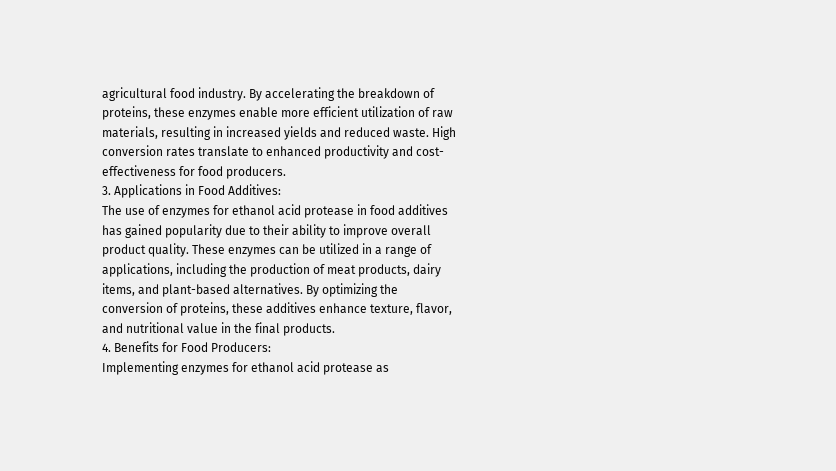agricultural food industry. By accelerating the breakdown of proteins, these enzymes enable more efficient utilization of raw materials, resulting in increased yields and reduced waste. High conversion rates translate to enhanced productivity and cost-effectiveness for food producers.
3. Applications in Food Additives:
The use of enzymes for ethanol acid protease in food additives has gained popularity due to their ability to improve overall product quality. These enzymes can be utilized in a range of applications, including the production of meat products, dairy items, and plant-based alternatives. By optimizing the conversion of proteins, these additives enhance texture, flavor, and nutritional value in the final products.
4. Benefits for Food Producers:
Implementing enzymes for ethanol acid protease as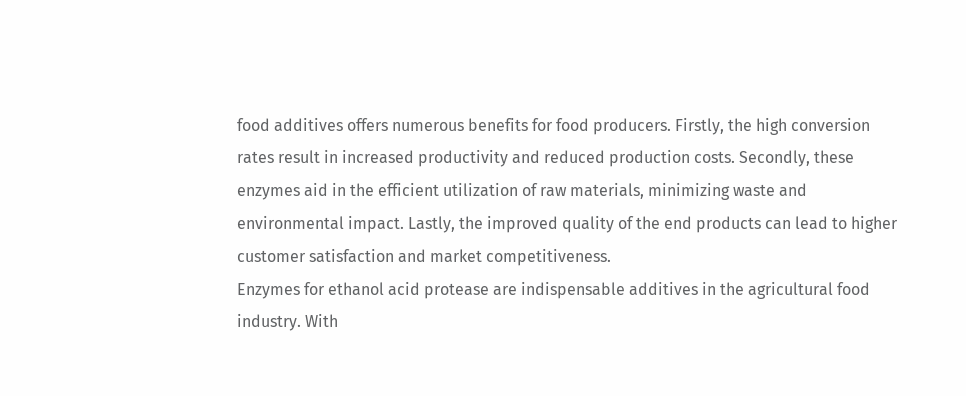food additives offers numerous benefits for food producers. Firstly, the high conversion rates result in increased productivity and reduced production costs. Secondly, these enzymes aid in the efficient utilization of raw materials, minimizing waste and environmental impact. Lastly, the improved quality of the end products can lead to higher customer satisfaction and market competitiveness.
Enzymes for ethanol acid protease are indispensable additives in the agricultural food industry. With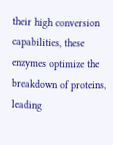their high conversion capabilities, these enzymes optimize the breakdown of proteins, leading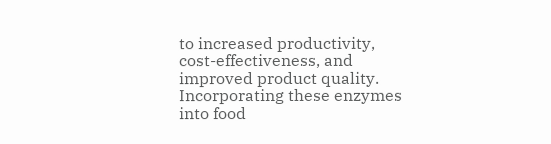to increased productivity, cost-effectiveness, and improved product quality. Incorporating these enzymes into food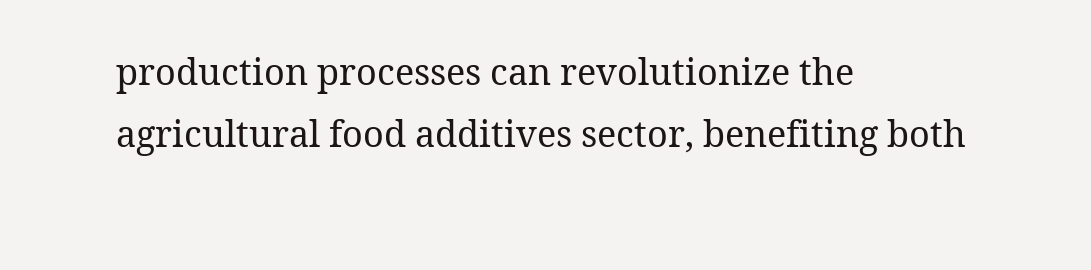production processes can revolutionize the agricultural food additives sector, benefiting both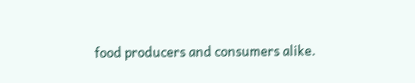food producers and consumers alike.